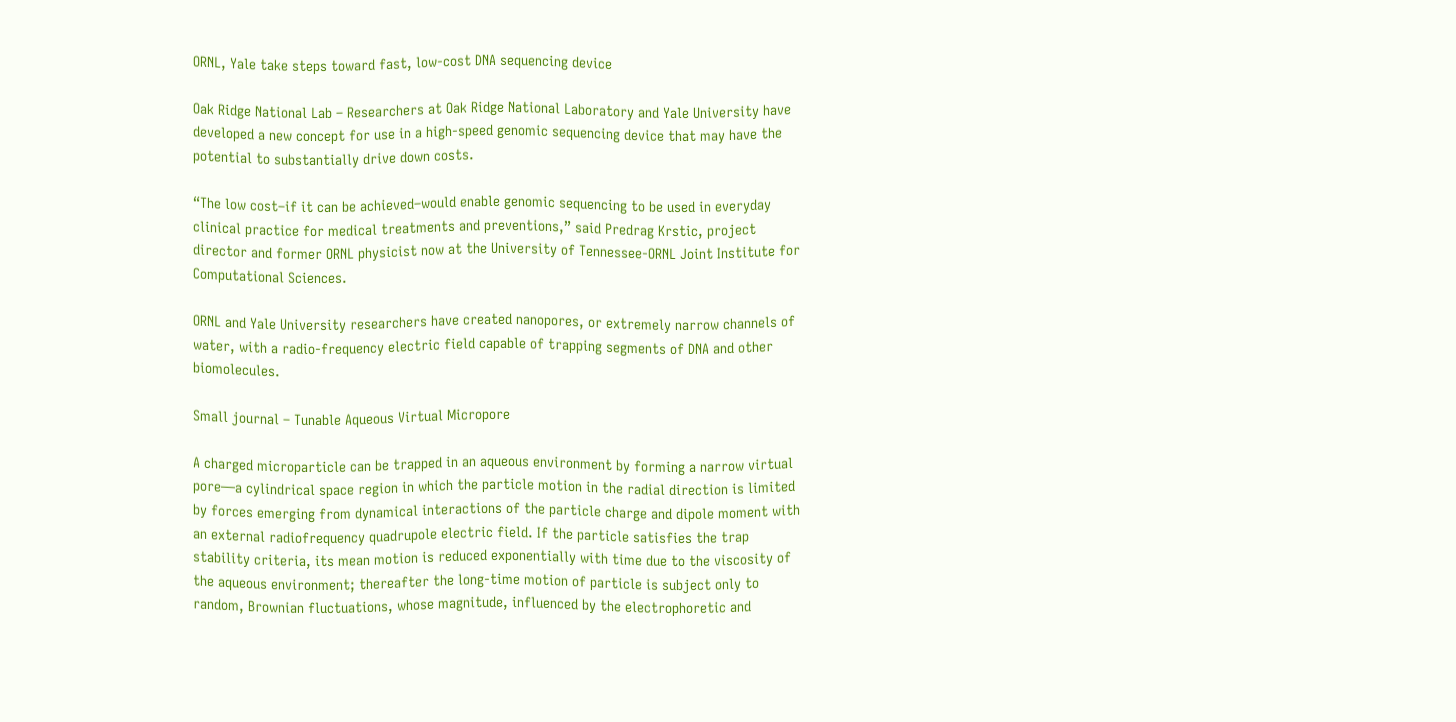ORNL, Yale take steps toward fast, low-cost DNA sequencing device

Oak Ridge National Lab – Researchers at Oak Ridge National Laboratory and Yale University have developed a new concept for use in a high-speed genomic sequencing device that may have the potential to substantially drive down costs.

“The low cost–if it can be achieved–would enable genomic sequencing to be used in everyday clinical practice for medical treatments and preventions,” said Predrag Krstic, project director and former ORNL physicist now at the University of Tennessee-ORNL Joint Institute for Computational Sciences.

ORNL and Yale University researchers have created nanopores, or extremely narrow channels of water, with a radio-frequency electric field capable of trapping segments of DNA and other biomolecules.

Small journal – Tunable Aqueous Virtual Micropore

A charged microparticle can be trapped in an aqueous environment by forming a narrow virtual pore—a cylindrical space region in which the particle motion in the radial direction is limited by forces emerging from dynamical interactions of the particle charge and dipole moment with an external radiofrequency quadrupole electric field. If the particle satisfies the trap stability criteria, its mean motion is reduced exponentially with time due to the viscosity of the aqueous environment; thereafter the long-time motion of particle is subject only to random, Brownian fluctuations, whose magnitude, influenced by the electrophoretic and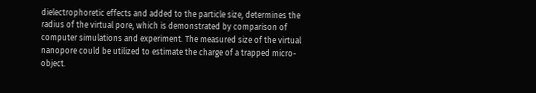dielectrophoretic effects and added to the particle size, determines the radius of the virtual pore, which is demonstrated by comparison of computer simulations and experiment. The measured size of the virtual nanopore could be utilized to estimate the charge of a trapped micro-object.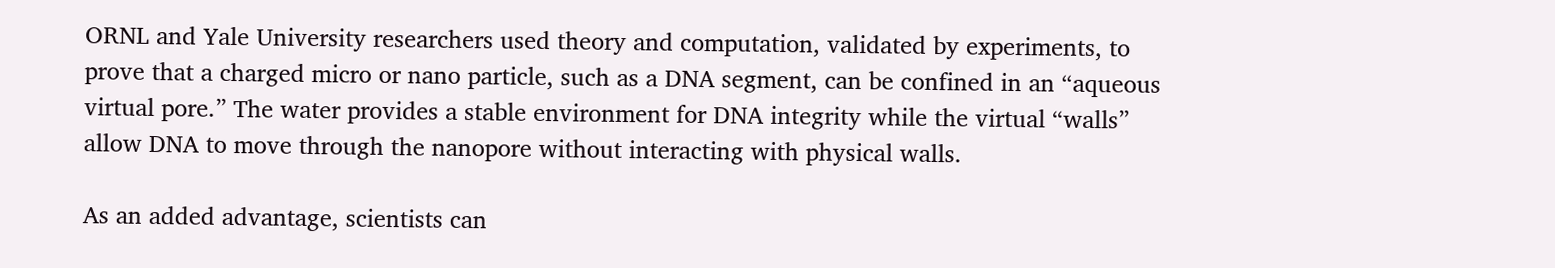ORNL and Yale University researchers used theory and computation, validated by experiments, to prove that a charged micro or nano particle, such as a DNA segment, can be confined in an “aqueous virtual pore.” The water provides a stable environment for DNA integrity while the virtual “walls” allow DNA to move through the nanopore without interacting with physical walls.

As an added advantage, scientists can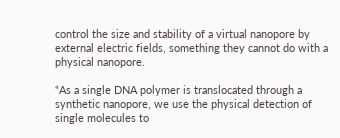control the size and stability of a virtual nanopore by external electric fields, something they cannot do with a physical nanopore.

“As a single DNA polymer is translocated through a synthetic nanopore, we use the physical detection of single molecules to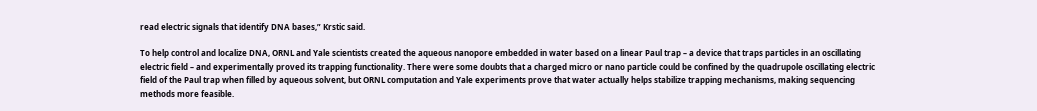read electric signals that identify DNA bases,” Krstic said.

To help control and localize DNA, ORNL and Yale scientists created the aqueous nanopore embedded in water based on a linear Paul trap – a device that traps particles in an oscillating electric field – and experimentally proved its trapping functionality. There were some doubts that a charged micro or nano particle could be confined by the quadrupole oscillating electric field of the Paul trap when filled by aqueous solvent, but ORNL computation and Yale experiments prove that water actually helps stabilize trapping mechanisms, making sequencing methods more feasible.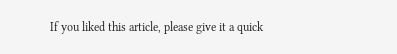If you liked this article, please give it a quick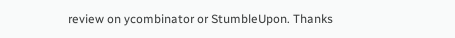review on ycombinator or StumbleUpon. Thanks